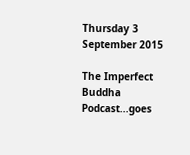Thursday 3 September 2015

The Imperfect Buddha Podcast...goes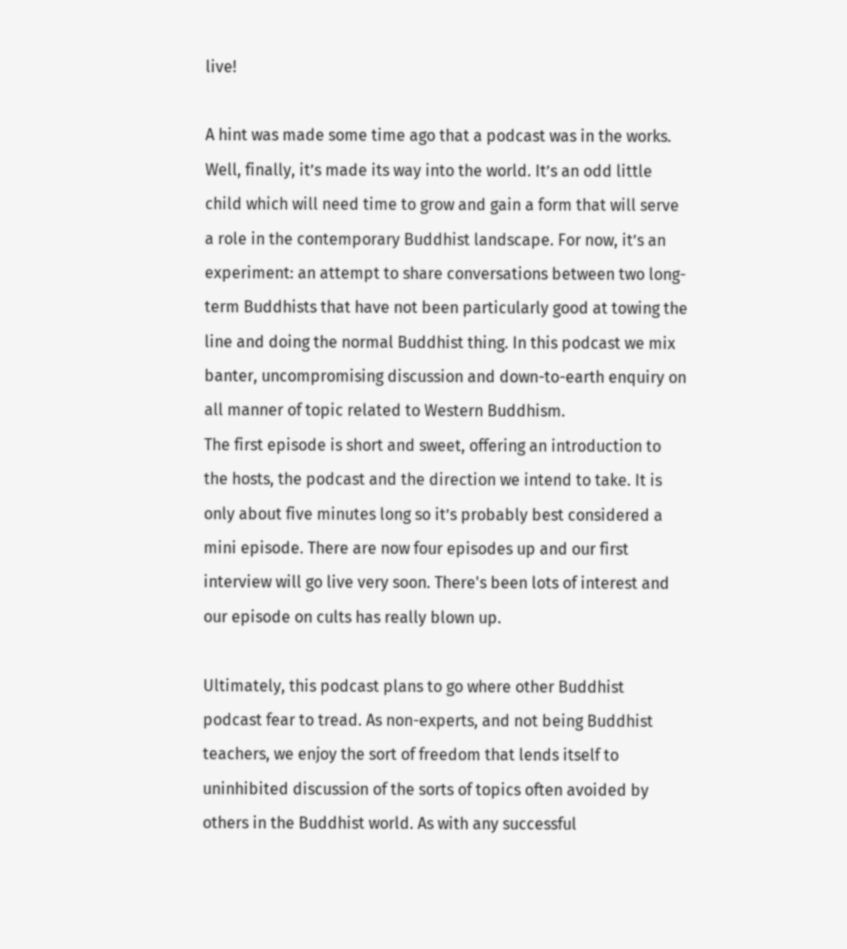live!

A hint was made some time ago that a podcast was in the works. Well, finally, it’s made its way into the world. It’s an odd little child which will need time to grow and gain a form that will serve a role in the contemporary Buddhist landscape. For now, it’s an experiment: an attempt to share conversations between two long-term Buddhists that have not been particularly good at towing the line and doing the normal Buddhist thing. In this podcast we mix banter, uncompromising discussion and down-to-earth enquiry on all manner of topic related to Western Buddhism.
The first episode is short and sweet, offering an introduction to the hosts, the podcast and the direction we intend to take. It is only about five minutes long so it’s probably best considered a mini episode. There are now four episodes up and our first interview will go live very soon. There's been lots of interest and our episode on cults has really blown up.

Ultimately, this podcast plans to go where other Buddhist podcast fear to tread. As non-experts, and not being Buddhist teachers, we enjoy the sort of freedom that lends itself to uninhibited discussion of the sorts of topics often avoided by others in the Buddhist world. As with any successful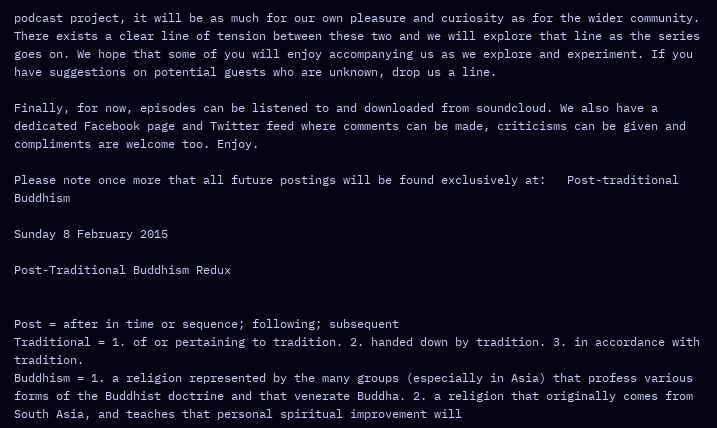podcast project, it will be as much for our own pleasure and curiosity as for the wider community. There exists a clear line of tension between these two and we will explore that line as the series goes on. We hope that some of you will enjoy accompanying us as we explore and experiment. If you have suggestions on potential guests who are unknown, drop us a line.

Finally, for now, episodes can be listened to and downloaded from soundcloud. We also have a dedicated Facebook page and Twitter feed where comments can be made, criticisms can be given and compliments are welcome too. Enjoy.

Please note once more that all future postings will be found exclusively at:   Post-traditional Buddhism

Sunday 8 February 2015

Post-Traditional Buddhism Redux


Post = after in time or sequence; following; subsequent
Traditional = 1. of or pertaining to tradition. 2. handed down by tradition. 3. in accordance with tradition.
Buddhism = 1. a religion represented by the many groups (especially in Asia) that profess various forms of the Buddhist doctrine and that venerate Buddha. 2. a religion that originally comes from South Asia, and teaches that personal spiritual improvement will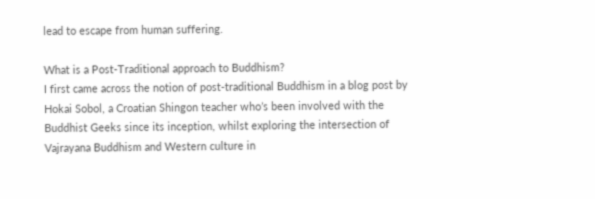lead to escape from human suffering.

What is a Post-Traditional approach to Buddhism?
I first came across the notion of post-traditional Buddhism in a blog post by Hokai Sobol, a Croatian Shingon teacher who’s been involved with the Buddhist Geeks since its inception, whilst exploring the intersection of Vajrayana Buddhism and Western culture in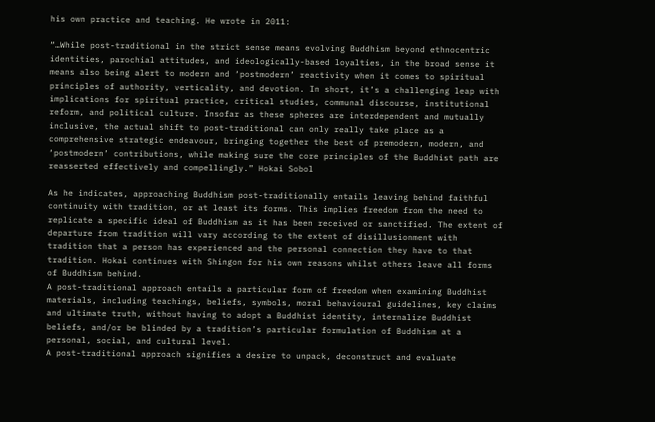his own practice and teaching. He wrote in 2011:

“…While post-traditional in the strict sense means evolving Buddhism beyond ethnocentric identities, parochial attitudes, and ideologically-based loyalties, in the broad sense it means also being alert to modern and ‘postmodern’ reactivity when it comes to spiritual principles of authority, verticality, and devotion. In short, it’s a challenging leap with implications for spiritual practice, critical studies, communal discourse, institutional reform, and political culture. Insofar as these spheres are interdependent and mutually inclusive, the actual shift to post-traditional can only really take place as a comprehensive strategic endeavour, bringing together the best of premodern, modern, and ‘postmodern’ contributions, while making sure the core principles of the Buddhist path are reasserted effectively and compellingly.” Hokai Sobol

As he indicates, approaching Buddhism post-traditionally entails leaving behind faithful continuity with tradition, or at least its forms. This implies freedom from the need to replicate a specific ideal of Buddhism as it has been received or sanctified. The extent of departure from tradition will vary according to the extent of disillusionment with tradition that a person has experienced and the personal connection they have to that tradition. Hokai continues with Shingon for his own reasons whilst others leave all forms of Buddhism behind.
A post-traditional approach entails a particular form of freedom when examining Buddhist materials, including teachings, beliefs, symbols, moral behavioural guidelines, key claims and ultimate truth, without having to adopt a Buddhist identity, internalize Buddhist beliefs, and/or be blinded by a tradition’s particular formulation of Buddhism at a personal, social, and cultural level.
A post-traditional approach signifies a desire to unpack, deconstruct and evaluate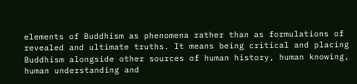elements of Buddhism as phenomena rather than as formulations of revealed and ultimate truths. It means being critical and placing Buddhism alongside other sources of human history, human knowing, human understanding and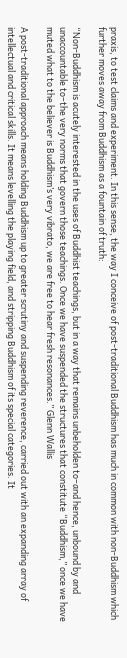praxis, to test claims and experiment. In this sense, the way I conceive of post-traditional Buddhism has much in common with non-Buddhism which further moves away from Buddhism as a fountain of truth:

“Non-Buddhism is acutely interested in the uses of Buddhist teachings, but in a way that remains unbeholden to–and hence, unbound by and unaccountable to–the very norms that govern those teachings. Once we have suspended the structures that constitute “Buddhism,” once we have muted what to the believer is Buddhism’s very vibrato, we are free to hear fresh resonances.” Glenn Wallis

A post-traditional approach means holding Buddhism up to greater scrutiny and suspending reverence, carried out with an expanding array of intellectual and critical skills. It means levelling the playing field, and stripping Buddhism of its special categories. It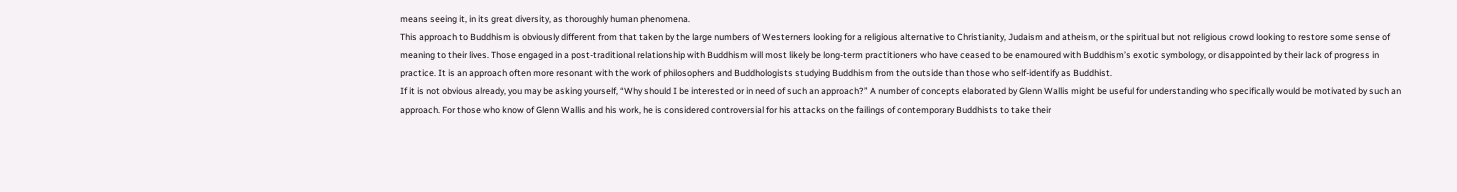means seeing it, in its great diversity, as thoroughly human phenomena.
This approach to Buddhism is obviously different from that taken by the large numbers of Westerners looking for a religious alternative to Christianity, Judaism and atheism, or the spiritual but not religious crowd looking to restore some sense of meaning to their lives. Those engaged in a post-traditional relationship with Buddhism will most likely be long-term practitioners who have ceased to be enamoured with Buddhism’s exotic symbology, or disappointed by their lack of progress in practice. It is an approach often more resonant with the work of philosophers and Buddhologists studying Buddhism from the outside than those who self-identify as Buddhist.
If it is not obvious already, you may be asking yourself, “Why should I be interested or in need of such an approach?” A number of concepts elaborated by Glenn Wallis might be useful for understanding who specifically would be motivated by such an approach. For those who know of Glenn Wallis and his work, he is considered controversial for his attacks on the failings of contemporary Buddhists to take their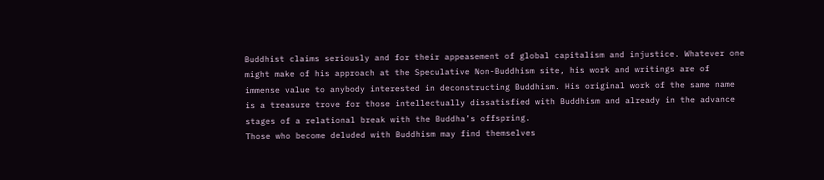Buddhist claims seriously and for their appeasement of global capitalism and injustice. Whatever one might make of his approach at the Speculative Non-Buddhism site, his work and writings are of immense value to anybody interested in deconstructing Buddhism. His original work of the same name is a treasure trove for those intellectually dissatisfied with Buddhism and already in the advance stages of a relational break with the Buddha’s offspring.
Those who become deluded with Buddhism may find themselves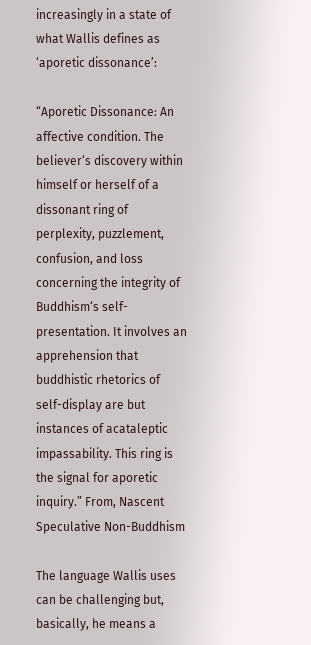increasingly in a state of what Wallis defines as ‘aporetic dissonance’:

“Aporetic Dissonance: An affective condition. The believer‘s discovery within himself or herself of a dissonant ring of perplexity, puzzlement, confusion, and loss concerning the integrity of Buddhism‘s self-presentation. It involves an apprehension that buddhistic rhetorics of self-display are but instances of acataleptic impassability. This ring is the signal for aporetic inquiry.” From, Nascent Speculative Non-Buddhism

The language Wallis uses can be challenging but, basically, he means a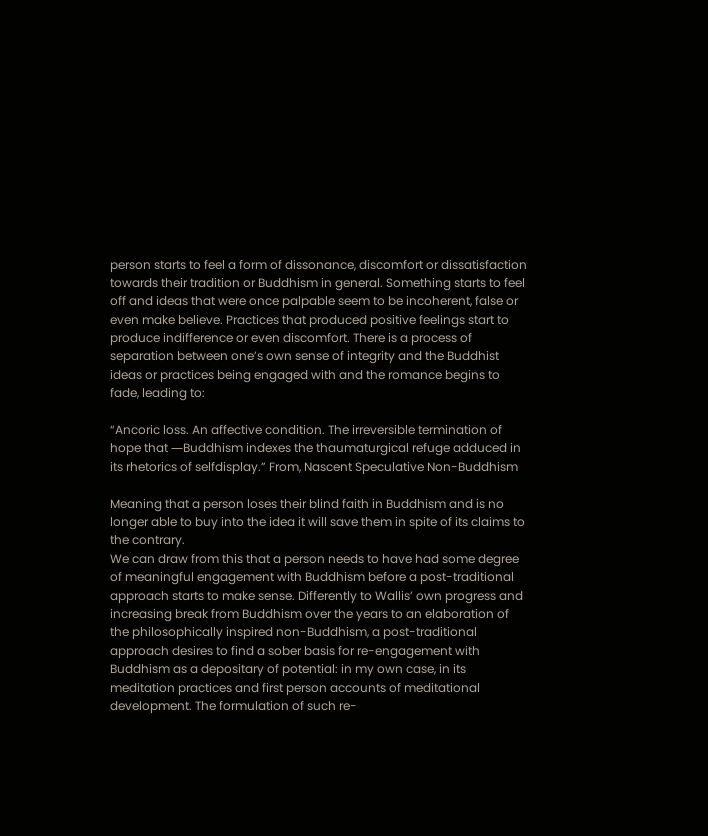person starts to feel a form of dissonance, discomfort or dissatisfaction towards their tradition or Buddhism in general. Something starts to feel off and ideas that were once palpable seem to be incoherent, false or even make believe. Practices that produced positive feelings start to produce indifference or even discomfort. There is a process of separation between one’s own sense of integrity and the Buddhist ideas or practices being engaged with and the romance begins to fade, leading to:

“Ancoric loss. An affective condition. The irreversible termination of hope that ―Buddhism indexes the thaumaturgical refuge adduced in its rhetorics of selfdisplay.” From, Nascent Speculative Non-Buddhism

Meaning that a person loses their blind faith in Buddhism and is no longer able to buy into the idea it will save them in spite of its claims to the contrary.
We can draw from this that a person needs to have had some degree of meaningful engagement with Buddhism before a post-traditional approach starts to make sense. Differently to Wallis’ own progress and increasing break from Buddhism over the years to an elaboration of the philosophically inspired non-Buddhism, a post-traditional approach desires to find a sober basis for re-engagement with Buddhism as a depositary of potential: in my own case, in its meditation practices and first person accounts of meditational development. The formulation of such re-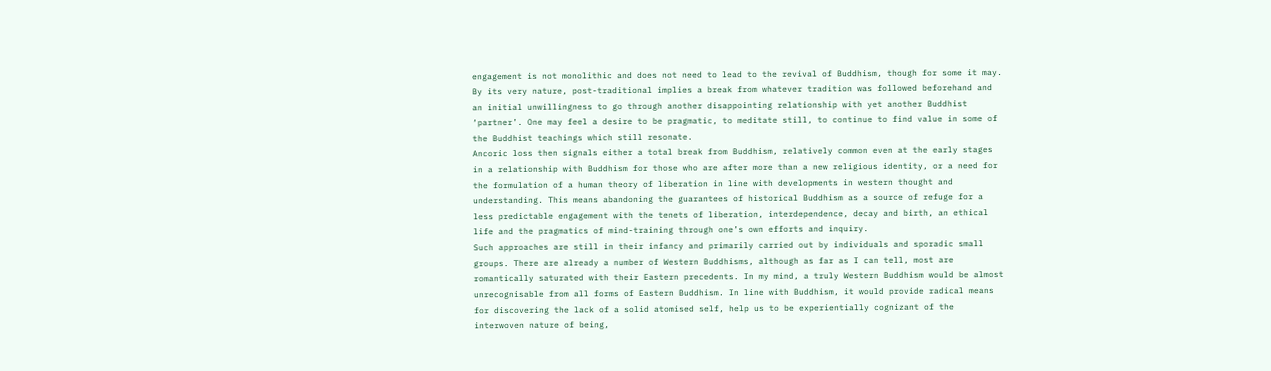engagement is not monolithic and does not need to lead to the revival of Buddhism, though for some it may. By its very nature, post-traditional implies a break from whatever tradition was followed beforehand and an initial unwillingness to go through another disappointing relationship with yet another Buddhist ‘partner’. One may feel a desire to be pragmatic, to meditate still, to continue to find value in some of the Buddhist teachings which still resonate.
Ancoric loss then signals either a total break from Buddhism, relatively common even at the early stages in a relationship with Buddhism for those who are after more than a new religious identity, or a need for the formulation of a human theory of liberation in line with developments in western thought and understanding. This means abandoning the guarantees of historical Buddhism as a source of refuge for a less predictable engagement with the tenets of liberation, interdependence, decay and birth, an ethical life and the pragmatics of mind-training through one’s own efforts and inquiry.
Such approaches are still in their infancy and primarily carried out by individuals and sporadic small groups. There are already a number of Western Buddhisms, although as far as I can tell, most are romantically saturated with their Eastern precedents. In my mind, a truly Western Buddhism would be almost unrecognisable from all forms of Eastern Buddhism. In line with Buddhism, it would provide radical means for discovering the lack of a solid atomised self, help us to be experientially cognizant of the interwoven nature of being,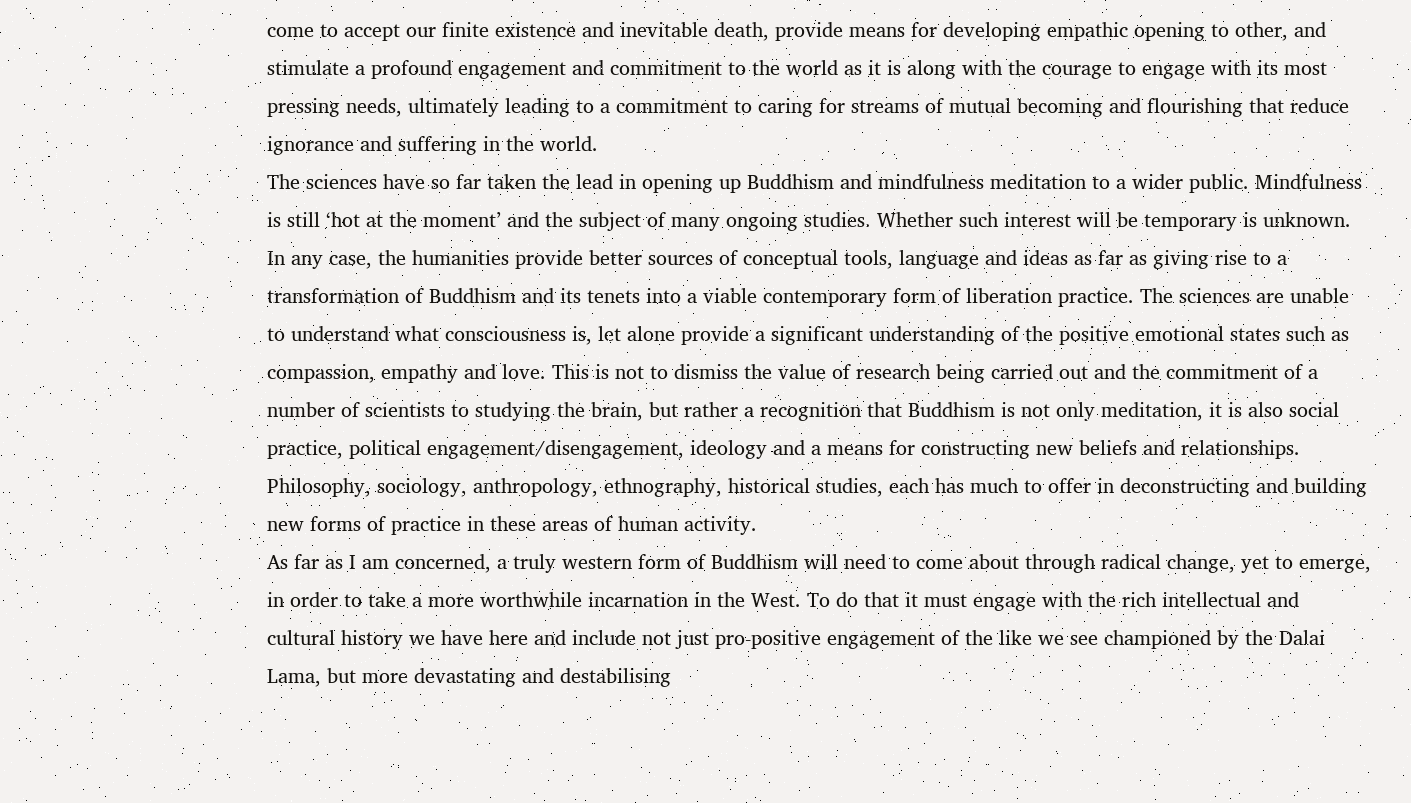come to accept our finite existence and inevitable death, provide means for developing empathic opening to other, and stimulate a profound engagement and commitment to the world as it is along with the courage to engage with its most pressing needs, ultimately leading to a commitment to caring for streams of mutual becoming and flourishing that reduce ignorance and suffering in the world.
The sciences have so far taken the lead in opening up Buddhism and mindfulness meditation to a wider public. Mindfulness is still ‘hot at the moment’ and the subject of many ongoing studies. Whether such interest will be temporary is unknown. In any case, the humanities provide better sources of conceptual tools, language and ideas as far as giving rise to a transformation of Buddhism and its tenets into a viable contemporary form of liberation practice. The sciences are unable to understand what consciousness is, let alone provide a significant understanding of the positive emotional states such as compassion, empathy and love. This is not to dismiss the value of research being carried out and the commitment of a number of scientists to studying the brain, but rather a recognition that Buddhism is not only meditation, it is also social practice, political engagement/disengagement, ideology and a means for constructing new beliefs and relationships. Philosophy, sociology, anthropology, ethnography, historical studies, each has much to offer in deconstructing and building new forms of practice in these areas of human activity.
As far as I am concerned, a truly western form of Buddhism will need to come about through radical change, yet to emerge, in order to take a more worthwhile incarnation in the West. To do that it must engage with the rich intellectual and cultural history we have here and include not just pro-positive engagement of the like we see championed by the Dalai Lama, but more devastating and destabilising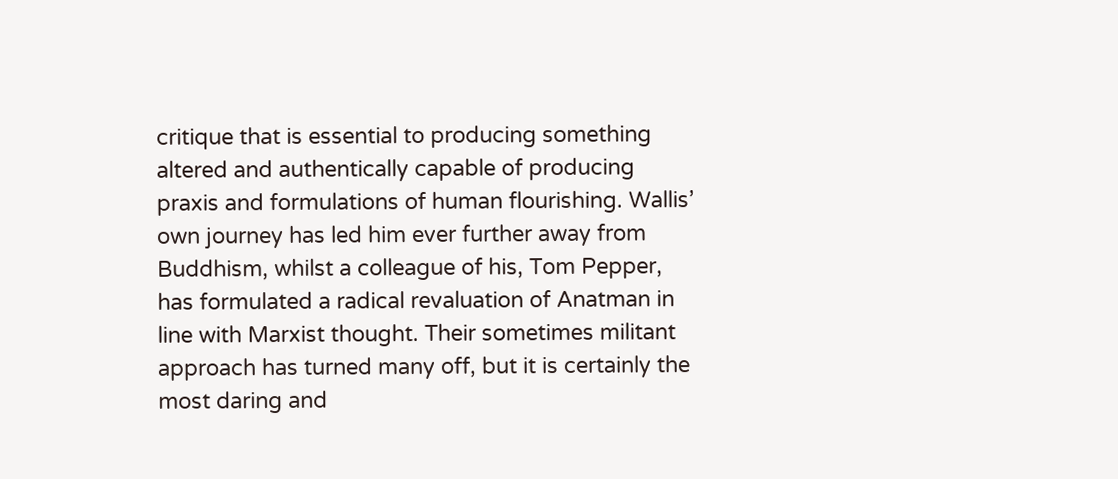critique that is essential to producing something altered and authentically capable of producing praxis and formulations of human flourishing. Wallis’ own journey has led him ever further away from Buddhism, whilst a colleague of his, Tom Pepper, has formulated a radical revaluation of Anatman in line with Marxist thought. Their sometimes militant approach has turned many off, but it is certainly the most daring and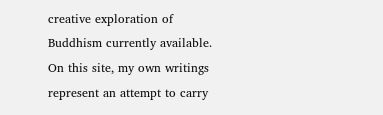creative exploration of Buddhism currently available.
On this site, my own writings represent an attempt to carry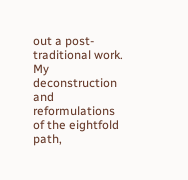out a post-traditional work. My deconstruction and reformulations of the eightfold path,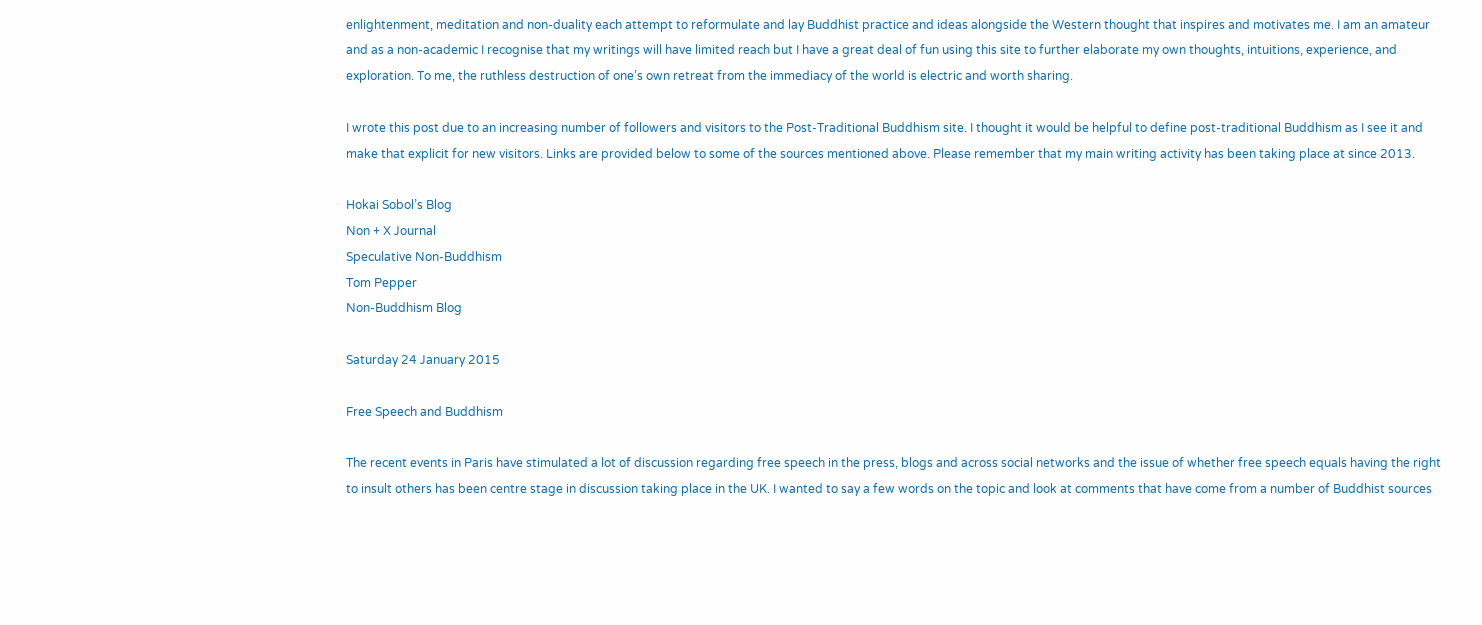enlightenment, meditation and non-duality each attempt to reformulate and lay Buddhist practice and ideas alongside the Western thought that inspires and motivates me. I am an amateur and as a non-academic I recognise that my writings will have limited reach but I have a great deal of fun using this site to further elaborate my own thoughts, intuitions, experience, and exploration. To me, the ruthless destruction of one’s own retreat from the immediacy of the world is electric and worth sharing.

I wrote this post due to an increasing number of followers and visitors to the Post-Traditional Buddhism site. I thought it would be helpful to define post-traditional Buddhism as I see it and make that explicit for new visitors. Links are provided below to some of the sources mentioned above. Please remember that my main writing activity has been taking place at since 2013.

Hokai Sobol’s Blog
Non + X Journal
Speculative Non-Buddhism
Tom Pepper
Non-Buddhism Blog

Saturday 24 January 2015

Free Speech and Buddhism

The recent events in Paris have stimulated a lot of discussion regarding free speech in the press, blogs and across social networks and the issue of whether free speech equals having the right to insult others has been centre stage in discussion taking place in the UK. I wanted to say a few words on the topic and look at comments that have come from a number of Buddhist sources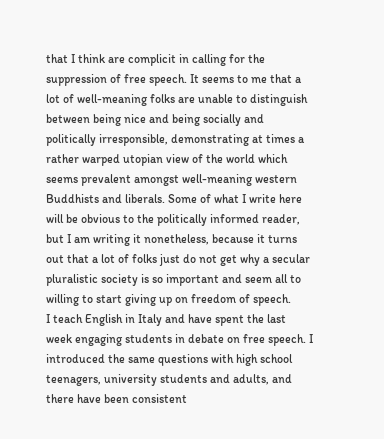that I think are complicit in calling for the suppression of free speech. It seems to me that a lot of well-meaning folks are unable to distinguish between being nice and being socially and politically irresponsible, demonstrating at times a rather warped utopian view of the world which seems prevalent amongst well-meaning western Buddhists and liberals. Some of what I write here will be obvious to the politically informed reader, but I am writing it nonetheless, because it turns out that a lot of folks just do not get why a secular pluralistic society is so important and seem all to willing to start giving up on freedom of speech.
I teach English in Italy and have spent the last week engaging students in debate on free speech. I introduced the same questions with high school teenagers, university students and adults, and there have been consistent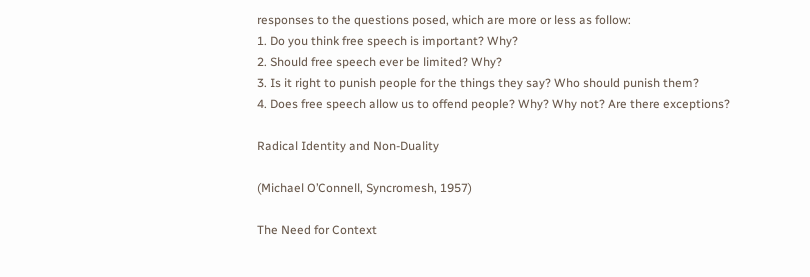responses to the questions posed, which are more or less as follow:
1. Do you think free speech is important? Why?
2. Should free speech ever be limited? Why?
3. Is it right to punish people for the things they say? Who should punish them?
4. Does free speech allow us to offend people? Why? Why not? Are there exceptions?

Radical Identity and Non-Duality

(Michael O’Connell, Syncromesh, 1957)

The Need for Context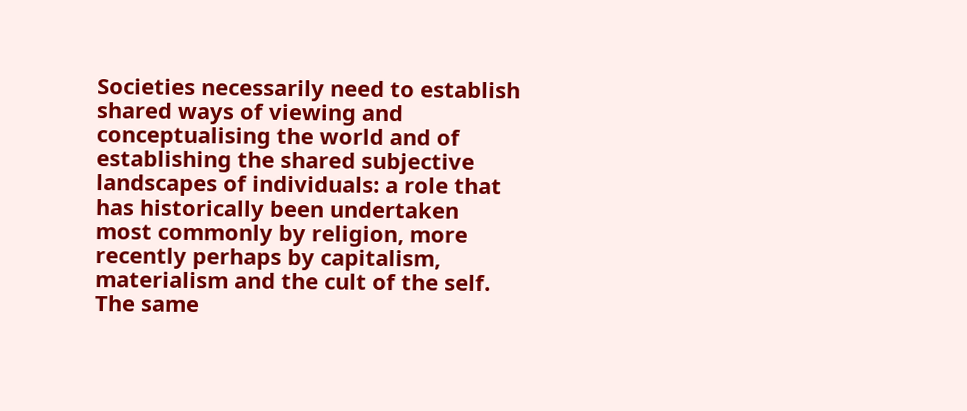Societies necessarily need to establish shared ways of viewing and conceptualising the world and of establishing the shared subjective landscapes of individuals: a role that has historically been undertaken most commonly by religion, more recently perhaps by capitalism, materialism and the cult of the self. The same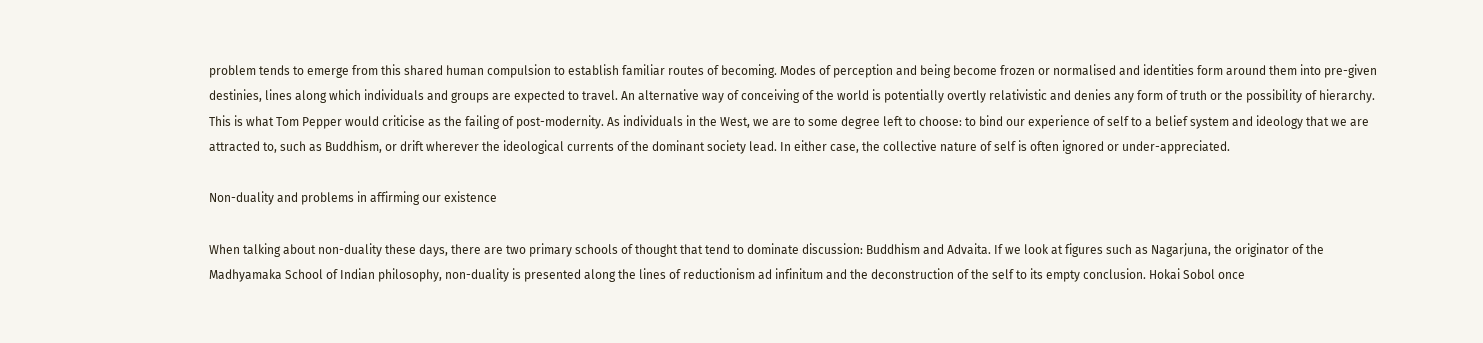problem tends to emerge from this shared human compulsion to establish familiar routes of becoming. Modes of perception and being become frozen or normalised and identities form around them into pre-given destinies, lines along which individuals and groups are expected to travel. An alternative way of conceiving of the world is potentially overtly relativistic and denies any form of truth or the possibility of hierarchy. This is what Tom Pepper would criticise as the failing of post-modernity. As individuals in the West, we are to some degree left to choose: to bind our experience of self to a belief system and ideology that we are attracted to, such as Buddhism, or drift wherever the ideological currents of the dominant society lead. In either case, the collective nature of self is often ignored or under-appreciated.

Non-duality and problems in affirming our existence

When talking about non-duality these days, there are two primary schools of thought that tend to dominate discussion: Buddhism and Advaita. If we look at figures such as Nagarjuna, the originator of the Madhyamaka School of Indian philosophy, non-duality is presented along the lines of reductionism ad infinitum and the deconstruction of the self to its empty conclusion. Hokai Sobol once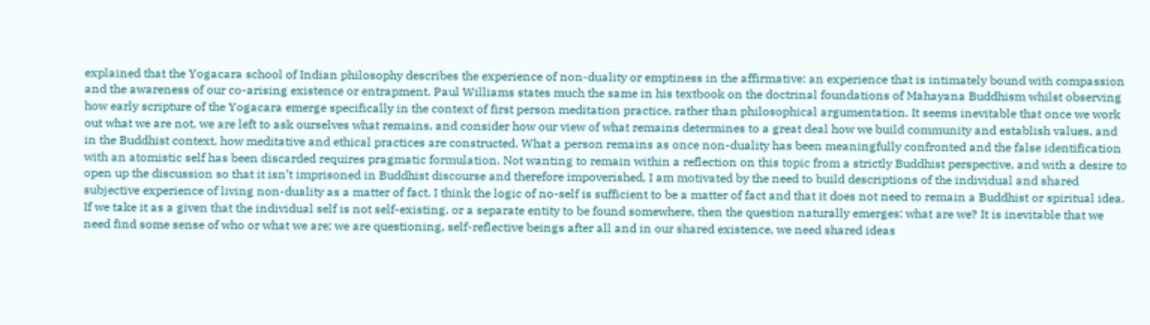explained that the Yogacara school of Indian philosophy describes the experience of non-duality or emptiness in the affirmative: an experience that is intimately bound with compassion and the awareness of our co-arising existence or entrapment. Paul Williams states much the same in his textbook on the doctrinal foundations of Mahayana Buddhism whilst observing how early scripture of the Yogacara emerge specifically in the context of first person meditation practice, rather than philosophical argumentation. It seems inevitable that once we work out what we are not, we are left to ask ourselves what remains, and consider how our view of what remains determines to a great deal how we build community and establish values, and in the Buddhist context, how meditative and ethical practices are constructed. What a person remains as once non-duality has been meaningfully confronted and the false identification with an atomistic self has been discarded requires pragmatic formulation. Not wanting to remain within a reflection on this topic from a strictly Buddhist perspective, and with a desire to open up the discussion so that it isn’t imprisoned in Buddhist discourse and therefore impoverished, I am motivated by the need to build descriptions of the individual and shared subjective experience of living non-duality as a matter of fact. I think the logic of no-self is sufficient to be a matter of fact and that it does not need to remain a Buddhist or spiritual idea. If we take it as a given that the individual self is not self-existing, or a separate entity to be found somewhere, then the question naturally emerges: what are we? It is inevitable that we need find some sense of who or what we are; we are questioning, self-reflective beings after all and in our shared existence, we need shared ideas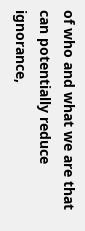of who and what we are that can potentially reduce ignorance,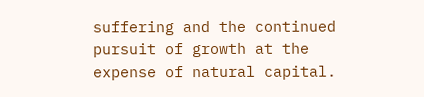suffering and the continued pursuit of growth at the expense of natural capital.